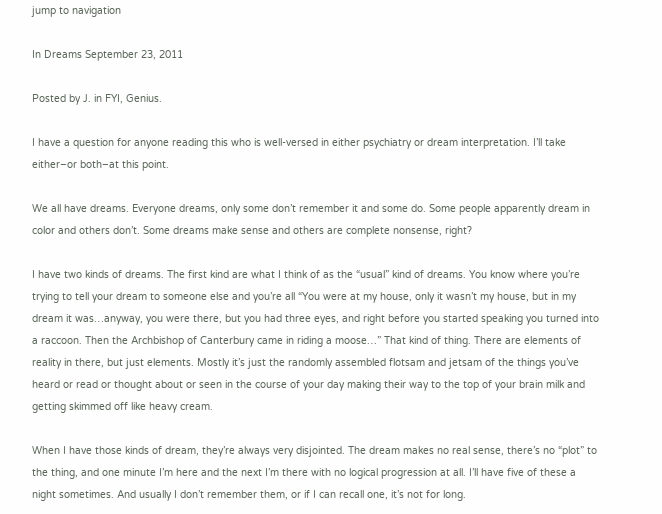jump to navigation

In Dreams September 23, 2011

Posted by J. in FYI, Genius.

I have a question for anyone reading this who is well-versed in either psychiatry or dream interpretation. I’ll take either–or both–at this point.

We all have dreams. Everyone dreams, only some don’t remember it and some do. Some people apparently dream in color and others don’t. Some dreams make sense and others are complete nonsense, right?

I have two kinds of dreams. The first kind are what I think of as the “usual” kind of dreams. You know where you’re trying to tell your dream to someone else and you’re all “You were at my house, only it wasn’t my house, but in my dream it was…anyway, you were there, but you had three eyes, and right before you started speaking you turned into a raccoon. Then the Archbishop of Canterbury came in riding a moose…” That kind of thing. There are elements of reality in there, but just elements. Mostly it’s just the randomly assembled flotsam and jetsam of the things you’ve heard or read or thought about or seen in the course of your day making their way to the top of your brain milk and getting skimmed off like heavy cream.

When I have those kinds of dream, they’re always very disjointed. The dream makes no real sense, there’s no “plot” to the thing, and one minute I’m here and the next I’m there with no logical progression at all. I’ll have five of these a night sometimes. And usually I don’t remember them, or if I can recall one, it’s not for long.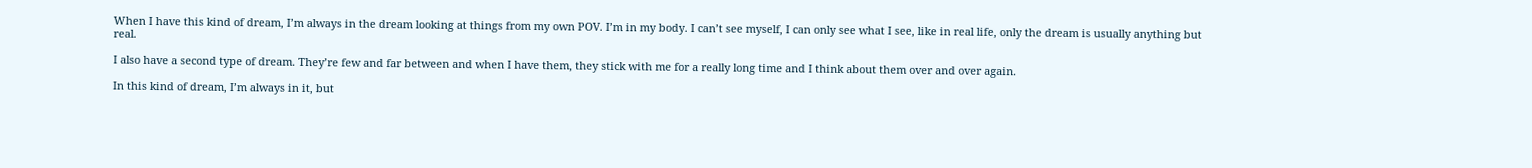When I have this kind of dream, I’m always in the dream looking at things from my own POV. I’m in my body. I can’t see myself, I can only see what I see, like in real life, only the dream is usually anything but real.

I also have a second type of dream. They’re few and far between and when I have them, they stick with me for a really long time and I think about them over and over again.

In this kind of dream, I’m always in it, but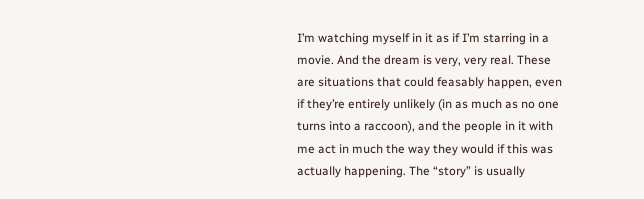I’m watching myself in it as if I’m starring in a movie. And the dream is very, very real. These are situations that could feasably happen, even if they’re entirely unlikely (in as much as no one turns into a raccoon), and the people in it with me act in much the way they would if this was actually happening. The “story” is usually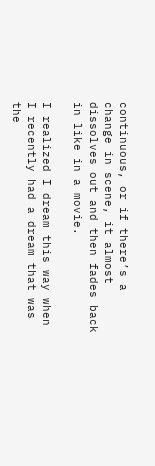continuous, or if there’s a change in scene, it almost dissolves out and then fades back in like in a movie.

I realized I dream this way when I recently had a dream that was the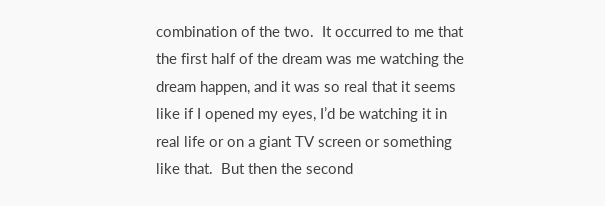combination of the two.  It occurred to me that the first half of the dream was me watching the dream happen, and it was so real that it seems like if I opened my eyes, I’d be watching it in real life or on a giant TV screen or something like that.  But then the second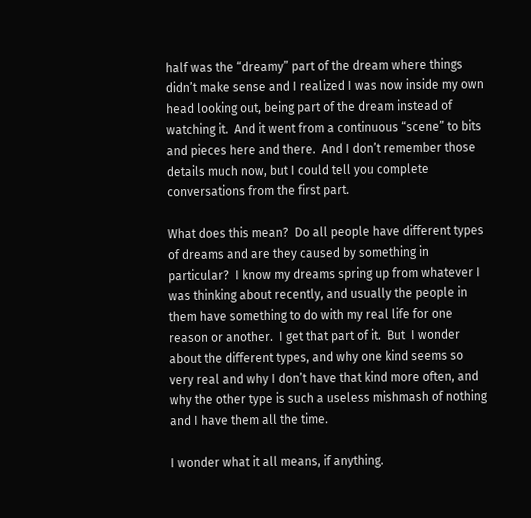half was the “dreamy” part of the dream where things didn’t make sense and I realized I was now inside my own head looking out, being part of the dream instead of watching it.  And it went from a continuous “scene” to bits and pieces here and there.  And I don’t remember those details much now, but I could tell you complete conversations from the first part.

What does this mean?  Do all people have different types of dreams and are they caused by something in particular?  I know my dreams spring up from whatever I was thinking about recently, and usually the people in them have something to do with my real life for one reason or another.  I get that part of it.  But  I wonder about the different types, and why one kind seems so very real and why I don’t have that kind more often, and why the other type is such a useless mishmash of nothing and I have them all the time.

I wonder what it all means, if anything.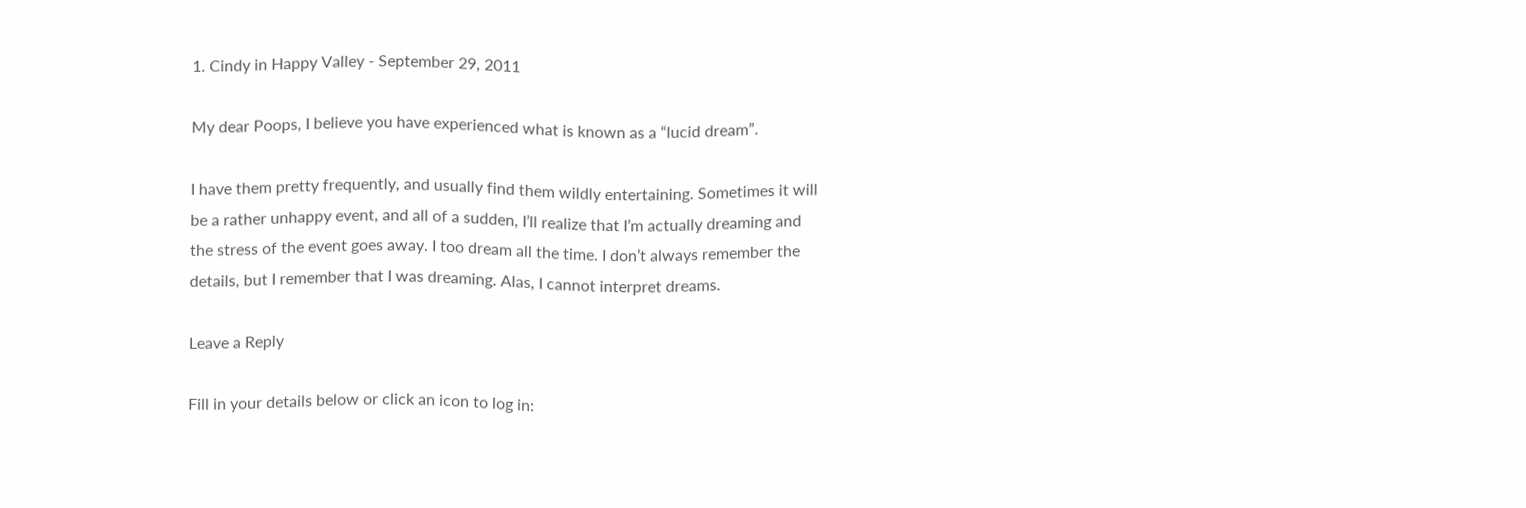1. Cindy in Happy Valley - September 29, 2011

My dear Poops, I believe you have experienced what is known as a “lucid dream”.

I have them pretty frequently, and usually find them wildly entertaining. Sometimes it will be a rather unhappy event, and all of a sudden, I’ll realize that I’m actually dreaming and the stress of the event goes away. I too dream all the time. I don’t always remember the details, but I remember that I was dreaming. Alas, I cannot interpret dreams.

Leave a Reply

Fill in your details below or click an icon to log in: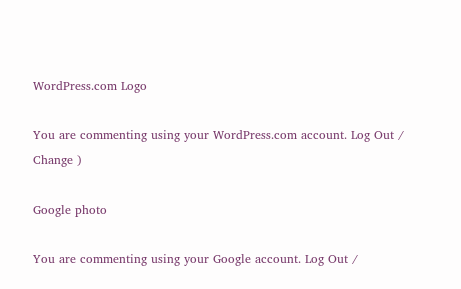WordPress.com Logo

You are commenting using your WordPress.com account. Log Out /  Change )

Google photo

You are commenting using your Google account. Log Out /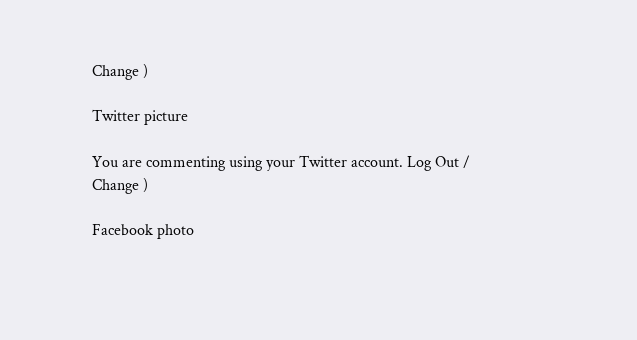Change )

Twitter picture

You are commenting using your Twitter account. Log Out /  Change )

Facebook photo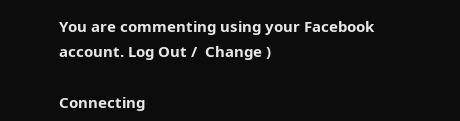You are commenting using your Facebook account. Log Out /  Change )

Connecting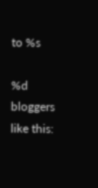to %s

%d bloggers like this: